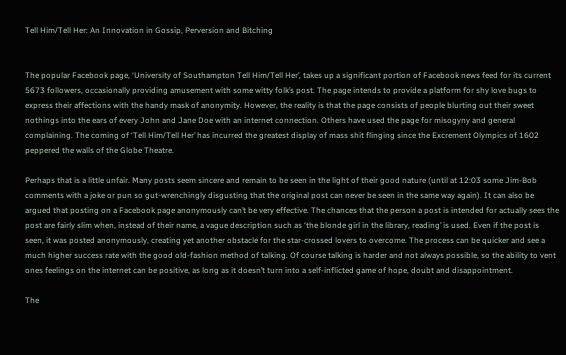Tell Him/Tell Her: An Innovation in Gossip, Perversion and Bitching


The popular Facebook page, ‘University of Southampton Tell Him/Tell Her’, takes up a significant portion of Facebook news feed for its current 5673 followers, occasionally providing amusement with some witty folk’s post. The page intends to provide a platform for shy love bugs to express their affections with the handy mask of anonymity. However, the reality is that the page consists of people blurting out their sweet nothings into the ears of every John and Jane Doe with an internet connection. Others have used the page for misogyny and general complaining. The coming of ‘Tell Him/Tell Her’ has incurred the greatest display of mass shit flinging since the Excrement Olympics of 1602 peppered the walls of the Globe Theatre.

Perhaps that is a little unfair. Many posts seem sincere and remain to be seen in the light of their good nature (until at 12:03 some Jim-Bob comments with a joke or pun so gut-wrenchingly disgusting that the original post can never be seen in the same way again). It can also be argued that posting on a Facebook page anonymously can’t be very effective. The chances that the person a post is intended for actually sees the post are fairly slim when, instead of their name, a vague description such as ‘the blonde girl in the library, reading’ is used. Even if the post is seen, it was posted anonymously, creating yet another obstacle for the star-crossed lovers to overcome. The process can be quicker and see a much higher success rate with the good old-fashion method of talking. Of course talking is harder and not always possible, so the ability to vent ones feelings on the internet can be positive, as long as it doesn’t turn into a self-inflicted game of hope, doubt and disappointment.

The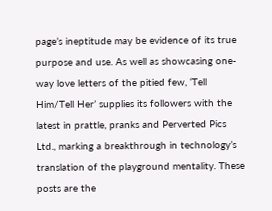page’s ineptitude may be evidence of its true purpose and use. As well as showcasing one-way love letters of the pitied few, ‘Tell Him/Tell Her’ supplies its followers with the latest in prattle, pranks and Perverted Pics Ltd., marking a breakthrough in technology’s translation of the playground mentality. These posts are the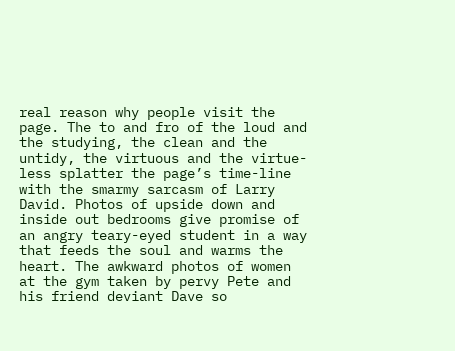real reason why people visit the page. The to and fro of the loud and the studying, the clean and the untidy, the virtuous and the virtue-less splatter the page’s time-line with the smarmy sarcasm of Larry David. Photos of upside down and inside out bedrooms give promise of an angry teary-eyed student in a way that feeds the soul and warms the heart. The awkward photos of women at the gym taken by pervy Pete and his friend deviant Dave so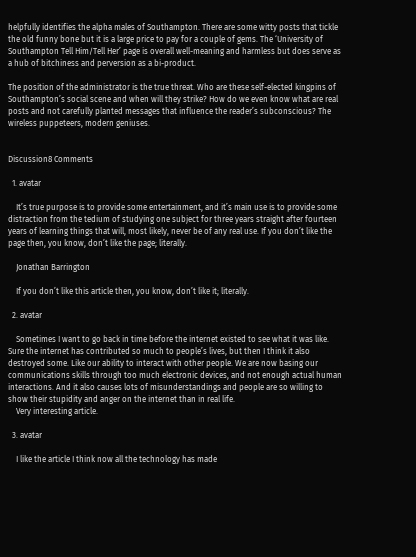helpfully identifies the alpha males of Southampton. There are some witty posts that tickle the old funny bone but it is a large price to pay for a couple of gems. The ‘University of Southampton Tell Him/Tell Her’ page is overall well-meaning and harmless but does serve as a hub of bitchiness and perversion as a bi-product.

The position of the administrator is the true threat. Who are these self-elected kingpins of Southampton’s social scene and when will they strike? How do we even know what are real posts and not carefully planted messages that influence the reader’s subconscious? The wireless puppeteers, modern geniuses.


Discussion8 Comments

  1. avatar

    It’s true purpose is to provide some entertainment, and it’s main use is to provide some distraction from the tedium of studying one subject for three years straight after fourteen years of learning things that will, most likely, never be of any real use. If you don’t like the page then, you know, don’t like the page; literally.

    Jonathan Barrington

    If you don’t like this article then, you know, don’t like it; literally.

  2. avatar

    Sometimes I want to go back in time before the internet existed to see what it was like. Sure the internet has contributed so much to people’s lives, but then I think it also destroyed some. Like our ability to interact with other people. We are now basing our communications skills through too much electronic devices, and not enough actual human interactions. And it also causes lots of misunderstandings and people are so willing to show their stupidity and anger on the internet than in real life.
    Very interesting article.

  3. avatar

    I like the article I think now all the technology has made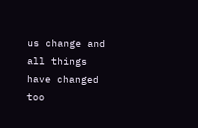us change and all things have changed too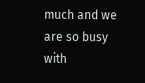much and we are so busy with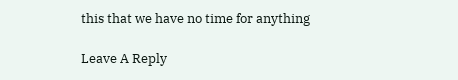this that we have no time for anything

Leave A Reply